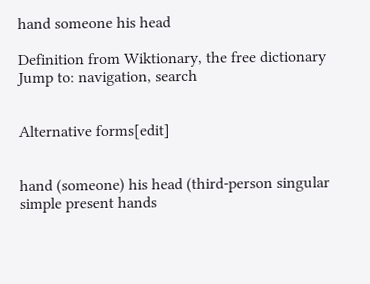hand someone his head

Definition from Wiktionary, the free dictionary
Jump to: navigation, search


Alternative forms[edit]


hand (someone) his head (third-person singular simple present hands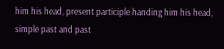him his head, present participle handing him his head, simple past and past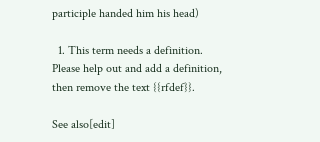participle handed him his head)

  1. This term needs a definition. Please help out and add a definition, then remove the text {{rfdef}}.

See also[edit]